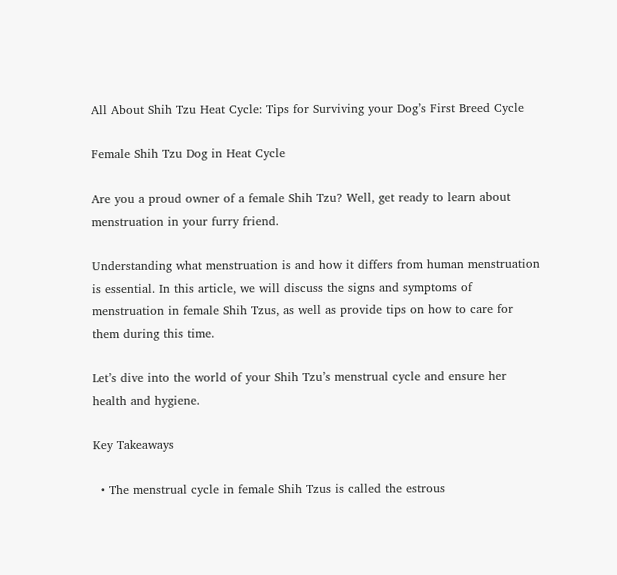All About Shih Tzu Heat Cycle: Tips for Surviving your Dog’s First Breed Cycle

Female Shih Tzu Dog in Heat Cycle

Are you a proud owner of a female Shih Tzu? Well, get ready to learn about menstruation in your furry friend.

Understanding what menstruation is and how it differs from human menstruation is essential. In this article, we will discuss the signs and symptoms of menstruation in female Shih Tzus, as well as provide tips on how to care for them during this time.

Let’s dive into the world of your Shih Tzu’s menstrual cycle and ensure her health and hygiene.

Key Takeaways

  • The menstrual cycle in female Shih Tzus is called the estrous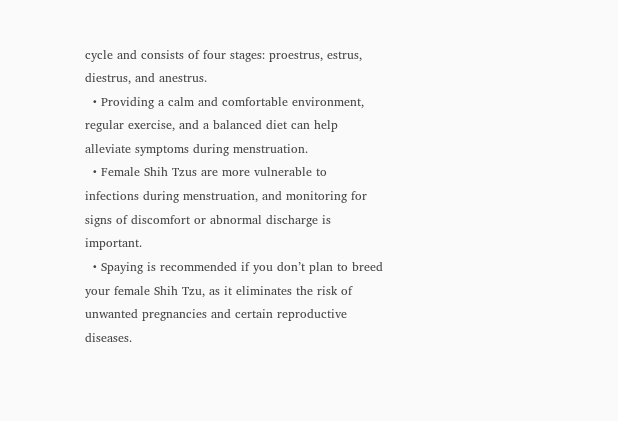cycle and consists of four stages: proestrus, estrus, diestrus, and anestrus.
  • Providing a calm and comfortable environment, regular exercise, and a balanced diet can help alleviate symptoms during menstruation.
  • Female Shih Tzus are more vulnerable to infections during menstruation, and monitoring for signs of discomfort or abnormal discharge is important.
  • Spaying is recommended if you don’t plan to breed your female Shih Tzu, as it eliminates the risk of unwanted pregnancies and certain reproductive diseases.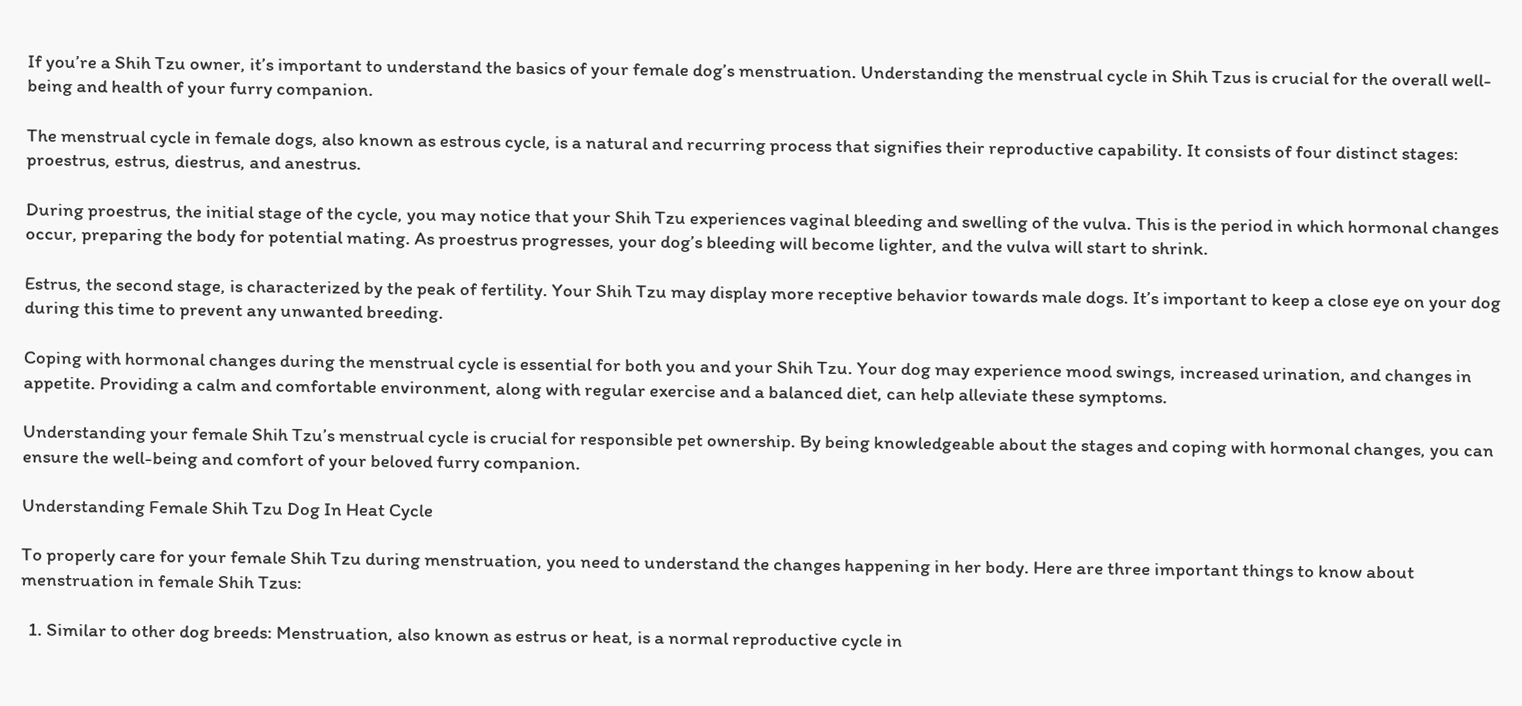If you’re a Shih Tzu owner, it’s important to understand the basics of your female dog’s menstruation. Understanding the menstrual cycle in Shih Tzus is crucial for the overall well-being and health of your furry companion.

The menstrual cycle in female dogs, also known as estrous cycle, is a natural and recurring process that signifies their reproductive capability. It consists of four distinct stages: proestrus, estrus, diestrus, and anestrus.

During proestrus, the initial stage of the cycle, you may notice that your Shih Tzu experiences vaginal bleeding and swelling of the vulva. This is the period in which hormonal changes occur, preparing the body for potential mating. As proestrus progresses, your dog’s bleeding will become lighter, and the vulva will start to shrink.

Estrus, the second stage, is characterized by the peak of fertility. Your Shih Tzu may display more receptive behavior towards male dogs. It’s important to keep a close eye on your dog during this time to prevent any unwanted breeding.

Coping with hormonal changes during the menstrual cycle is essential for both you and your Shih Tzu. Your dog may experience mood swings, increased urination, and changes in appetite. Providing a calm and comfortable environment, along with regular exercise and a balanced diet, can help alleviate these symptoms.

Understanding your female Shih Tzu’s menstrual cycle is crucial for responsible pet ownership. By being knowledgeable about the stages and coping with hormonal changes, you can ensure the well-being and comfort of your beloved furry companion.

Understanding Female Shih Tzu Dog In Heat Cycle

To properly care for your female Shih Tzu during menstruation, you need to understand the changes happening in her body. Here are three important things to know about menstruation in female Shih Tzus:

  1. Similar to other dog breeds: Menstruation, also known as estrus or heat, is a normal reproductive cycle in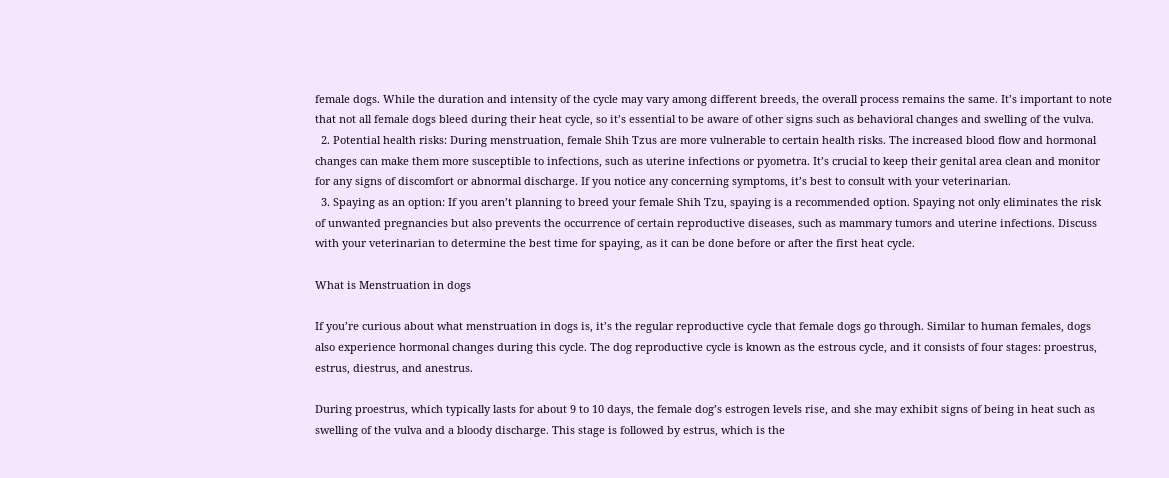female dogs. While the duration and intensity of the cycle may vary among different breeds, the overall process remains the same. It’s important to note that not all female dogs bleed during their heat cycle, so it’s essential to be aware of other signs such as behavioral changes and swelling of the vulva.
  2. Potential health risks: During menstruation, female Shih Tzus are more vulnerable to certain health risks. The increased blood flow and hormonal changes can make them more susceptible to infections, such as uterine infections or pyometra. It’s crucial to keep their genital area clean and monitor for any signs of discomfort or abnormal discharge. If you notice any concerning symptoms, it’s best to consult with your veterinarian.
  3. Spaying as an option: If you aren’t planning to breed your female Shih Tzu, spaying is a recommended option. Spaying not only eliminates the risk of unwanted pregnancies but also prevents the occurrence of certain reproductive diseases, such as mammary tumors and uterine infections. Discuss with your veterinarian to determine the best time for spaying, as it can be done before or after the first heat cycle.

What is Menstruation in dogs

If you’re curious about what menstruation in dogs is, it’s the regular reproductive cycle that female dogs go through. Similar to human females, dogs also experience hormonal changes during this cycle. The dog reproductive cycle is known as the estrous cycle, and it consists of four stages: proestrus, estrus, diestrus, and anestrus.

During proestrus, which typically lasts for about 9 to 10 days, the female dog’s estrogen levels rise, and she may exhibit signs of being in heat such as swelling of the vulva and a bloody discharge. This stage is followed by estrus, which is the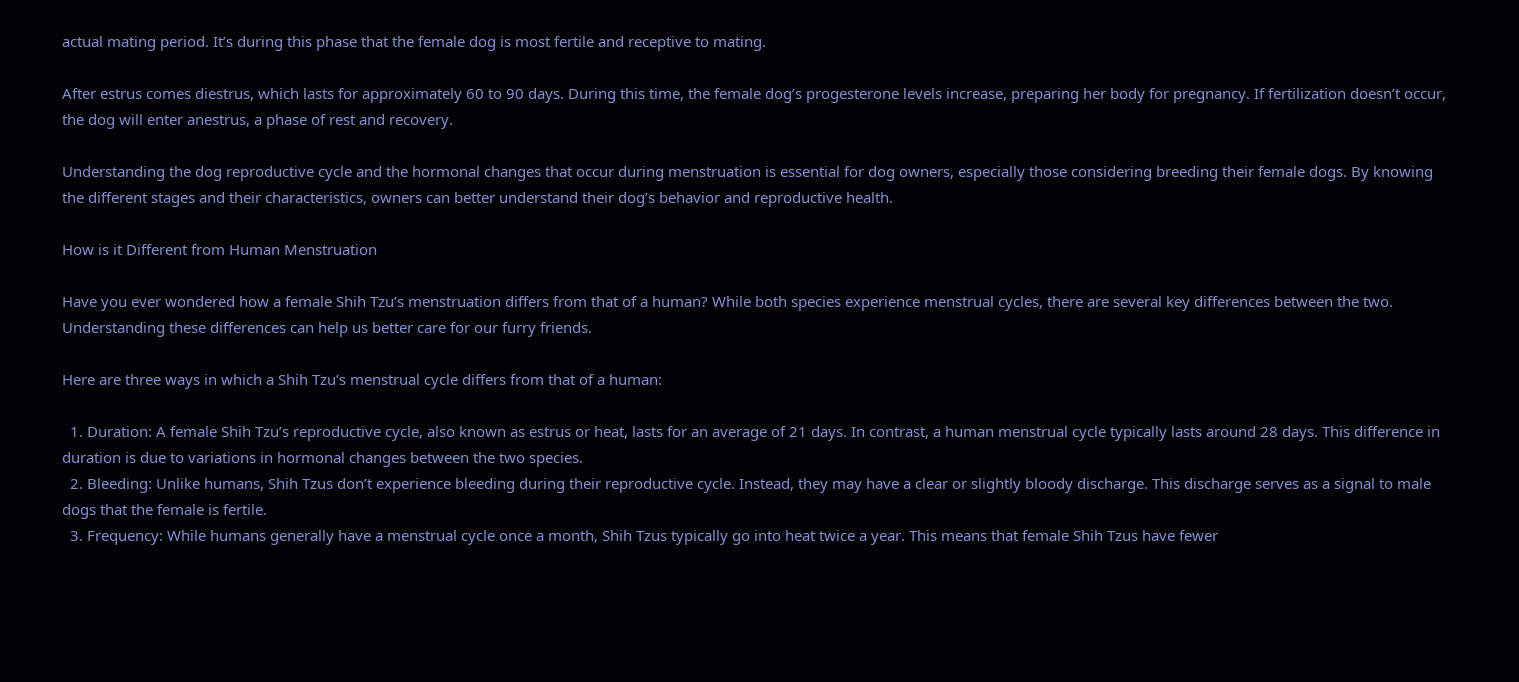actual mating period. It’s during this phase that the female dog is most fertile and receptive to mating.

After estrus comes diestrus, which lasts for approximately 60 to 90 days. During this time, the female dog’s progesterone levels increase, preparing her body for pregnancy. If fertilization doesn’t occur, the dog will enter anestrus, a phase of rest and recovery.

Understanding the dog reproductive cycle and the hormonal changes that occur during menstruation is essential for dog owners, especially those considering breeding their female dogs. By knowing the different stages and their characteristics, owners can better understand their dog’s behavior and reproductive health.

How is it Different from Human Menstruation

Have you ever wondered how a female Shih Tzu’s menstruation differs from that of a human? While both species experience menstrual cycles, there are several key differences between the two. Understanding these differences can help us better care for our furry friends.

Here are three ways in which a Shih Tzu’s menstrual cycle differs from that of a human:

  1. Duration: A female Shih Tzu’s reproductive cycle, also known as estrus or heat, lasts for an average of 21 days. In contrast, a human menstrual cycle typically lasts around 28 days. This difference in duration is due to variations in hormonal changes between the two species.
  2. Bleeding: Unlike humans, Shih Tzus don’t experience bleeding during their reproductive cycle. Instead, they may have a clear or slightly bloody discharge. This discharge serves as a signal to male dogs that the female is fertile.
  3. Frequency: While humans generally have a menstrual cycle once a month, Shih Tzus typically go into heat twice a year. This means that female Shih Tzus have fewer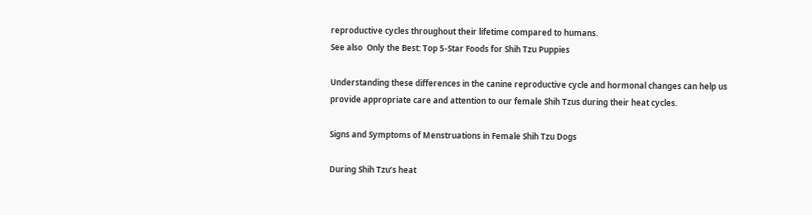reproductive cycles throughout their lifetime compared to humans.
See also  Only the Best: Top 5-Star Foods for Shih Tzu Puppies

Understanding these differences in the canine reproductive cycle and hormonal changes can help us provide appropriate care and attention to our female Shih Tzus during their heat cycles.

Signs and Symptoms of Menstruations in Female Shih Tzu Dogs

During Shih Tzu’s heat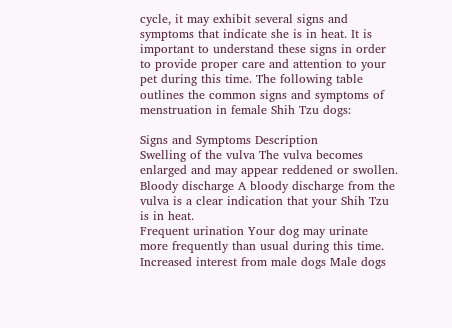cycle, it may exhibit several signs and symptoms that indicate she is in heat. It is important to understand these signs in order to provide proper care and attention to your pet during this time. The following table outlines the common signs and symptoms of menstruation in female Shih Tzu dogs:

Signs and Symptoms Description
Swelling of the vulva The vulva becomes enlarged and may appear reddened or swollen.
Bloody discharge A bloody discharge from the vulva is a clear indication that your Shih Tzu is in heat.
Frequent urination Your dog may urinate more frequently than usual during this time.
Increased interest from male dogs Male dogs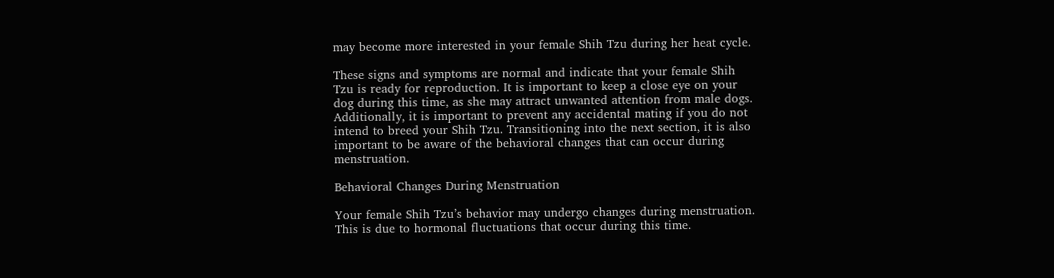may become more interested in your female Shih Tzu during her heat cycle.

These signs and symptoms are normal and indicate that your female Shih Tzu is ready for reproduction. It is important to keep a close eye on your dog during this time, as she may attract unwanted attention from male dogs. Additionally, it is important to prevent any accidental mating if you do not intend to breed your Shih Tzu. Transitioning into the next section, it is also important to be aware of the behavioral changes that can occur during menstruation.

Behavioral Changes During Menstruation

Your female Shih Tzu’s behavior may undergo changes during menstruation. This is due to hormonal fluctuations that occur during this time.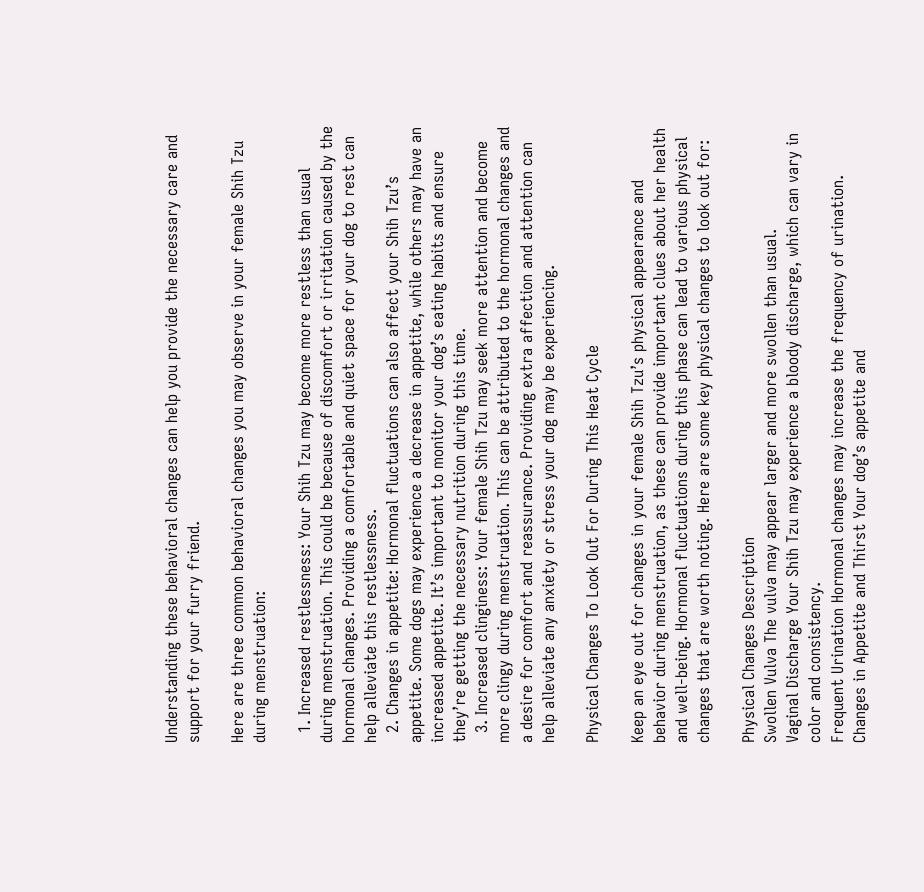Understanding these behavioral changes can help you provide the necessary care and support for your furry friend.

Here are three common behavioral changes you may observe in your female Shih Tzu during menstruation:

  1. Increased restlessness: Your Shih Tzu may become more restless than usual during menstruation. This could be because of discomfort or irritation caused by the hormonal changes. Providing a comfortable and quiet space for your dog to rest can help alleviate this restlessness.
  2. Changes in appetite: Hormonal fluctuations can also affect your Shih Tzu’s appetite. Some dogs may experience a decrease in appetite, while others may have an increased appetite. It’s important to monitor your dog’s eating habits and ensure they’re getting the necessary nutrition during this time.
  3. Increased clinginess: Your female Shih Tzu may seek more attention and become more clingy during menstruation. This can be attributed to the hormonal changes and a desire for comfort and reassurance. Providing extra affection and attention can help alleviate any anxiety or stress your dog may be experiencing.

Physical Changes To Look Out For During This Heat Cycle

Keep an eye out for changes in your female Shih Tzu’s physical appearance and behavior during menstruation, as these can provide important clues about her health and well-being. Hormonal fluctuations during this phase can lead to various physical changes that are worth noting. Here are some key physical changes to look out for:

Physical Changes Description
Swollen Vulva The vulva may appear larger and more swollen than usual.
Vaginal Discharge Your Shih Tzu may experience a bloody discharge, which can vary in color and consistency.
Frequent Urination Hormonal changes may increase the frequency of urination.
Changes in Appetite and Thirst Your dog’s appetite and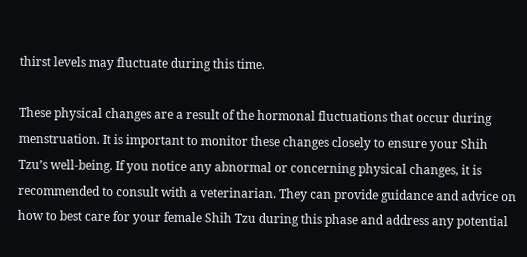thirst levels may fluctuate during this time.

These physical changes are a result of the hormonal fluctuations that occur during menstruation. It is important to monitor these changes closely to ensure your Shih Tzu’s well-being. If you notice any abnormal or concerning physical changes, it is recommended to consult with a veterinarian. They can provide guidance and advice on how to best care for your female Shih Tzu during this phase and address any potential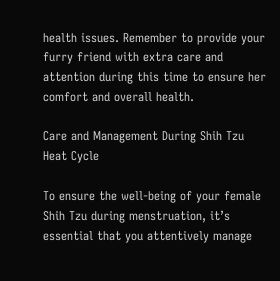health issues. Remember to provide your furry friend with extra care and attention during this time to ensure her comfort and overall health.

Care and Management During Shih Tzu Heat Cycle

To ensure the well-being of your female Shih Tzu during menstruation, it’s essential that you attentively manage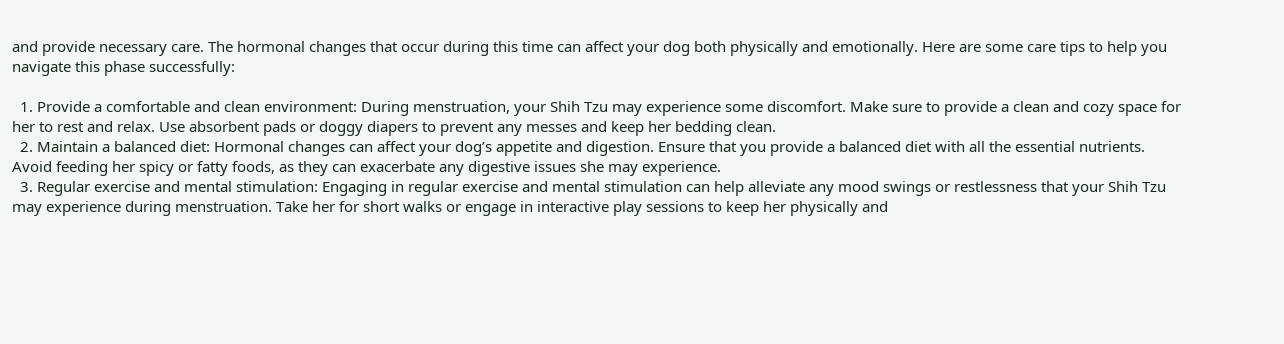and provide necessary care. The hormonal changes that occur during this time can affect your dog both physically and emotionally. Here are some care tips to help you navigate this phase successfully:

  1. Provide a comfortable and clean environment: During menstruation, your Shih Tzu may experience some discomfort. Make sure to provide a clean and cozy space for her to rest and relax. Use absorbent pads or doggy diapers to prevent any messes and keep her bedding clean.
  2. Maintain a balanced diet: Hormonal changes can affect your dog’s appetite and digestion. Ensure that you provide a balanced diet with all the essential nutrients. Avoid feeding her spicy or fatty foods, as they can exacerbate any digestive issues she may experience.
  3. Regular exercise and mental stimulation: Engaging in regular exercise and mental stimulation can help alleviate any mood swings or restlessness that your Shih Tzu may experience during menstruation. Take her for short walks or engage in interactive play sessions to keep her physically and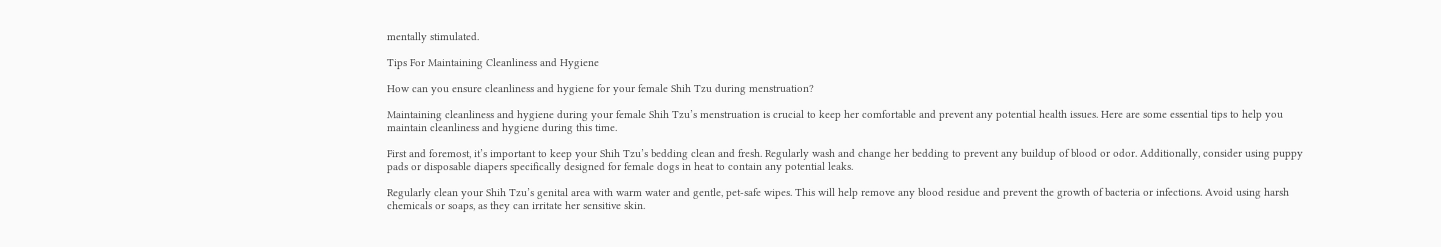mentally stimulated.

Tips For Maintaining Cleanliness and Hygiene

How can you ensure cleanliness and hygiene for your female Shih Tzu during menstruation?

Maintaining cleanliness and hygiene during your female Shih Tzu’s menstruation is crucial to keep her comfortable and prevent any potential health issues. Here are some essential tips to help you maintain cleanliness and hygiene during this time.

First and foremost, it’s important to keep your Shih Tzu’s bedding clean and fresh. Regularly wash and change her bedding to prevent any buildup of blood or odor. Additionally, consider using puppy pads or disposable diapers specifically designed for female dogs in heat to contain any potential leaks.

Regularly clean your Shih Tzu’s genital area with warm water and gentle, pet-safe wipes. This will help remove any blood residue and prevent the growth of bacteria or infections. Avoid using harsh chemicals or soaps, as they can irritate her sensitive skin.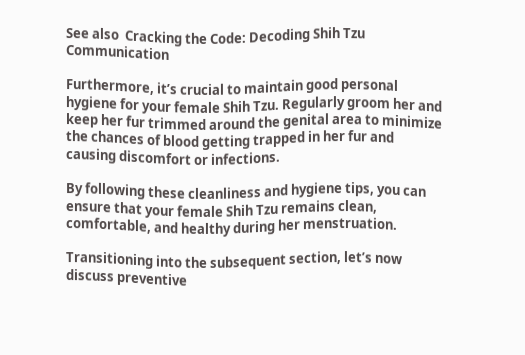See also  Cracking the Code: Decoding Shih Tzu Communication

Furthermore, it’s crucial to maintain good personal hygiene for your female Shih Tzu. Regularly groom her and keep her fur trimmed around the genital area to minimize the chances of blood getting trapped in her fur and causing discomfort or infections.

By following these cleanliness and hygiene tips, you can ensure that your female Shih Tzu remains clean, comfortable, and healthy during her menstruation.

Transitioning into the subsequent section, let’s now discuss preventive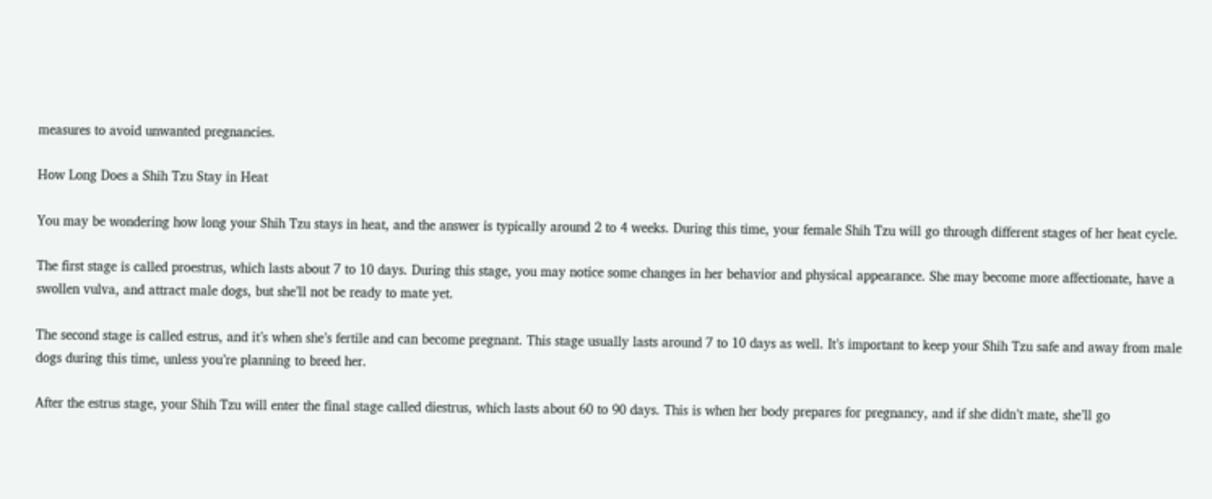measures to avoid unwanted pregnancies.

How Long Does a Shih Tzu Stay in Heat

You may be wondering how long your Shih Tzu stays in heat, and the answer is typically around 2 to 4 weeks. During this time, your female Shih Tzu will go through different stages of her heat cycle.

The first stage is called proestrus, which lasts about 7 to 10 days. During this stage, you may notice some changes in her behavior and physical appearance. She may become more affectionate, have a swollen vulva, and attract male dogs, but she’ll not be ready to mate yet.

The second stage is called estrus, and it’s when she’s fertile and can become pregnant. This stage usually lasts around 7 to 10 days as well. It’s important to keep your Shih Tzu safe and away from male dogs during this time, unless you’re planning to breed her.

After the estrus stage, your Shih Tzu will enter the final stage called diestrus, which lasts about 60 to 90 days. This is when her body prepares for pregnancy, and if she didn’t mate, she’ll go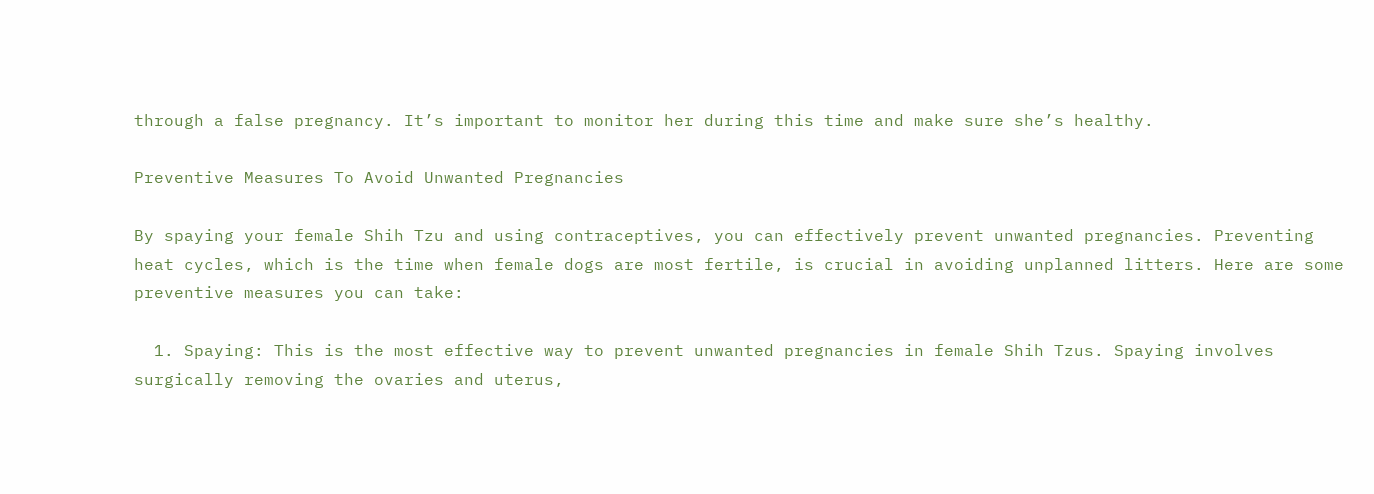through a false pregnancy. It’s important to monitor her during this time and make sure she’s healthy.

Preventive Measures To Avoid Unwanted Pregnancies

By spaying your female Shih Tzu and using contraceptives, you can effectively prevent unwanted pregnancies. Preventing heat cycles, which is the time when female dogs are most fertile, is crucial in avoiding unplanned litters. Here are some preventive measures you can take:

  1. Spaying: This is the most effective way to prevent unwanted pregnancies in female Shih Tzus. Spaying involves surgically removing the ovaries and uterus,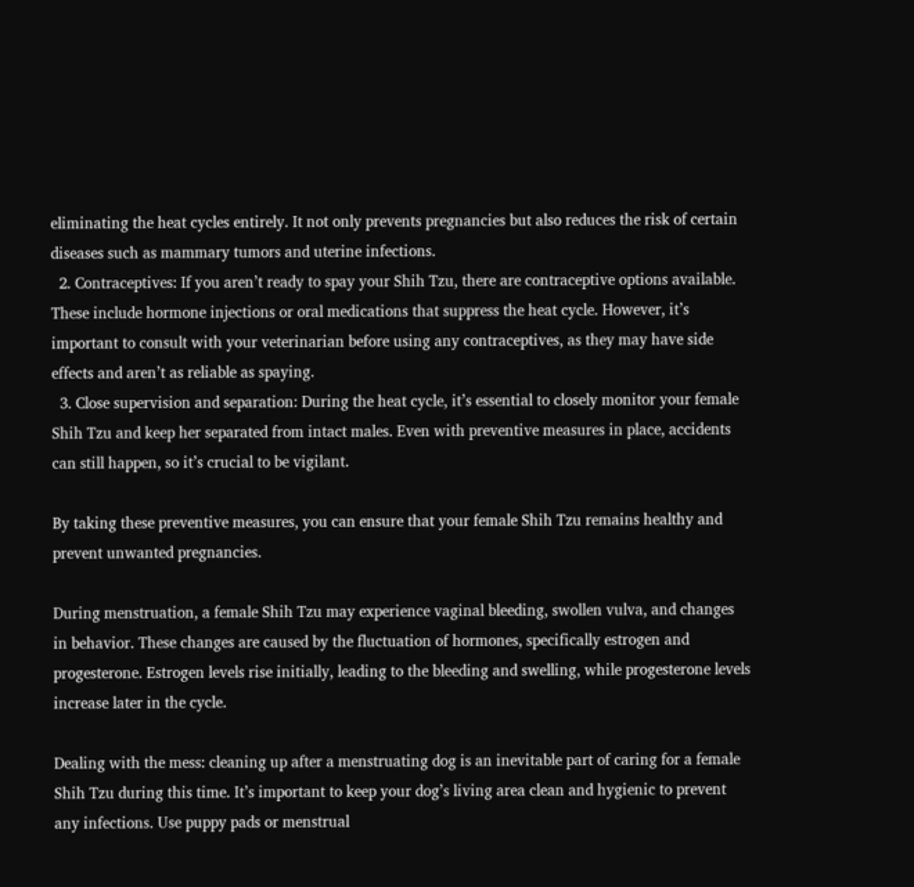eliminating the heat cycles entirely. It not only prevents pregnancies but also reduces the risk of certain diseases such as mammary tumors and uterine infections.
  2. Contraceptives: If you aren’t ready to spay your Shih Tzu, there are contraceptive options available. These include hormone injections or oral medications that suppress the heat cycle. However, it’s important to consult with your veterinarian before using any contraceptives, as they may have side effects and aren’t as reliable as spaying.
  3. Close supervision and separation: During the heat cycle, it’s essential to closely monitor your female Shih Tzu and keep her separated from intact males. Even with preventive measures in place, accidents can still happen, so it’s crucial to be vigilant.

By taking these preventive measures, you can ensure that your female Shih Tzu remains healthy and prevent unwanted pregnancies.

During menstruation, a female Shih Tzu may experience vaginal bleeding, swollen vulva, and changes in behavior. These changes are caused by the fluctuation of hormones, specifically estrogen and progesterone. Estrogen levels rise initially, leading to the bleeding and swelling, while progesterone levels increase later in the cycle.

Dealing with the mess: cleaning up after a menstruating dog is an inevitable part of caring for a female Shih Tzu during this time. It’s important to keep your dog’s living area clean and hygienic to prevent any infections. Use puppy pads or menstrual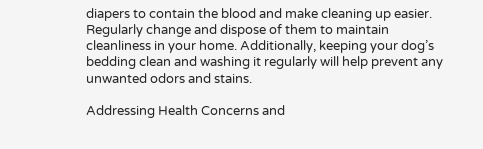diapers to contain the blood and make cleaning up easier. Regularly change and dispose of them to maintain cleanliness in your home. Additionally, keeping your dog’s bedding clean and washing it regularly will help prevent any unwanted odors and stains.

Addressing Health Concerns and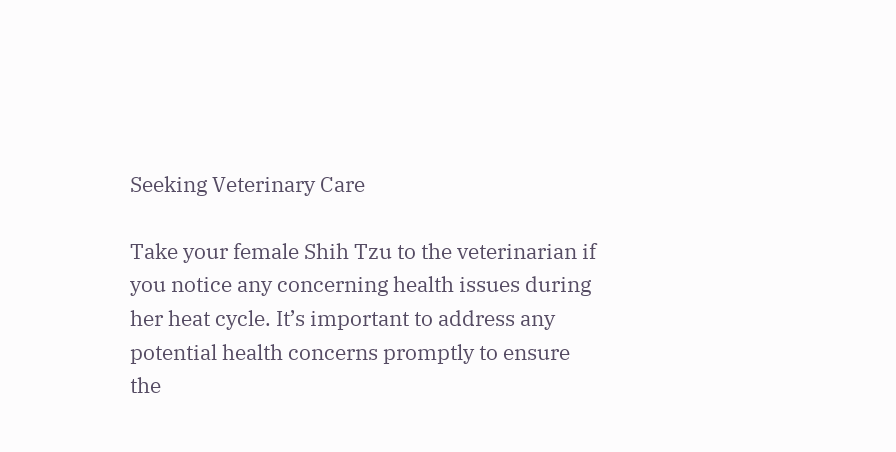Seeking Veterinary Care

Take your female Shih Tzu to the veterinarian if you notice any concerning health issues during her heat cycle. It’s important to address any potential health concerns promptly to ensure the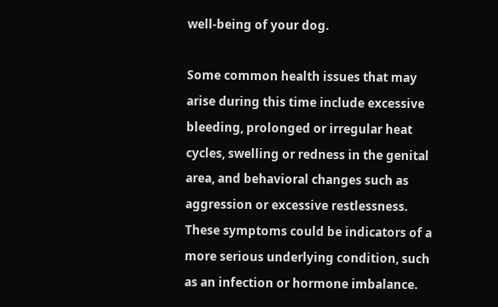well-being of your dog.

Some common health issues that may arise during this time include excessive bleeding, prolonged or irregular heat cycles, swelling or redness in the genital area, and behavioral changes such as aggression or excessive restlessness. These symptoms could be indicators of a more serious underlying condition, such as an infection or hormone imbalance.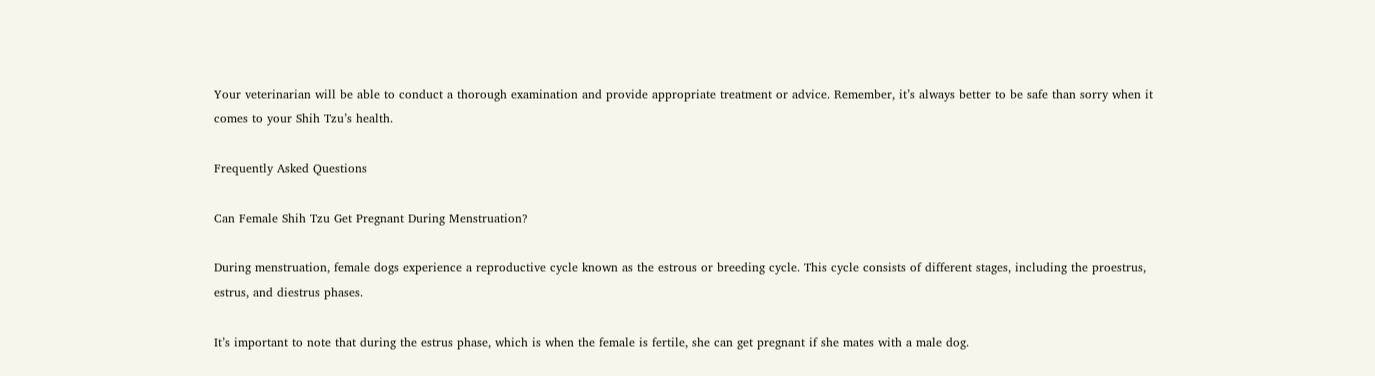Your veterinarian will be able to conduct a thorough examination and provide appropriate treatment or advice. Remember, it’s always better to be safe than sorry when it comes to your Shih Tzu’s health.

Frequently Asked Questions

Can Female Shih Tzu Get Pregnant During Menstruation?

During menstruation, female dogs experience a reproductive cycle known as the estrous or breeding cycle. This cycle consists of different stages, including the proestrus, estrus, and diestrus phases.

It’s important to note that during the estrus phase, which is when the female is fertile, she can get pregnant if she mates with a male dog.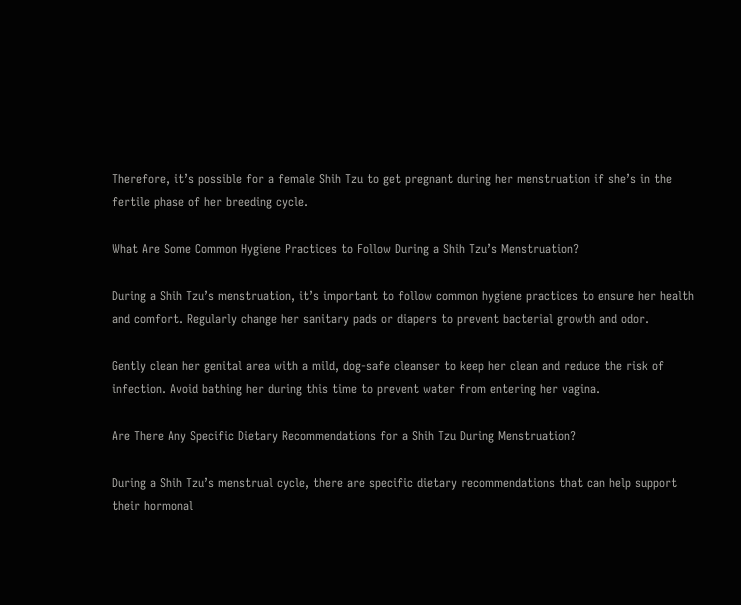Therefore, it’s possible for a female Shih Tzu to get pregnant during her menstruation if she’s in the fertile phase of her breeding cycle.

What Are Some Common Hygiene Practices to Follow During a Shih Tzu’s Menstruation?

During a Shih Tzu’s menstruation, it’s important to follow common hygiene practices to ensure her health and comfort. Regularly change her sanitary pads or diapers to prevent bacterial growth and odor.

Gently clean her genital area with a mild, dog-safe cleanser to keep her clean and reduce the risk of infection. Avoid bathing her during this time to prevent water from entering her vagina.

Are There Any Specific Dietary Recommendations for a Shih Tzu During Menstruation?

During a Shih Tzu’s menstrual cycle, there are specific dietary recommendations that can help support their hormonal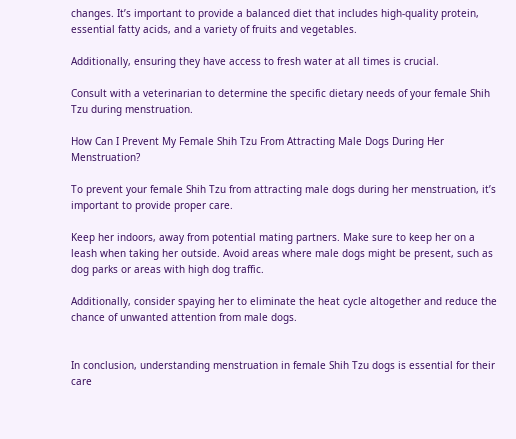changes. It’s important to provide a balanced diet that includes high-quality protein, essential fatty acids, and a variety of fruits and vegetables.

Additionally, ensuring they have access to fresh water at all times is crucial.

Consult with a veterinarian to determine the specific dietary needs of your female Shih Tzu during menstruation.

How Can I Prevent My Female Shih Tzu From Attracting Male Dogs During Her Menstruation?

To prevent your female Shih Tzu from attracting male dogs during her menstruation, it’s important to provide proper care.

Keep her indoors, away from potential mating partners. Make sure to keep her on a leash when taking her outside. Avoid areas where male dogs might be present, such as dog parks or areas with high dog traffic.

Additionally, consider spaying her to eliminate the heat cycle altogether and reduce the chance of unwanted attention from male dogs.


In conclusion, understanding menstruation in female Shih Tzu dogs is essential for their care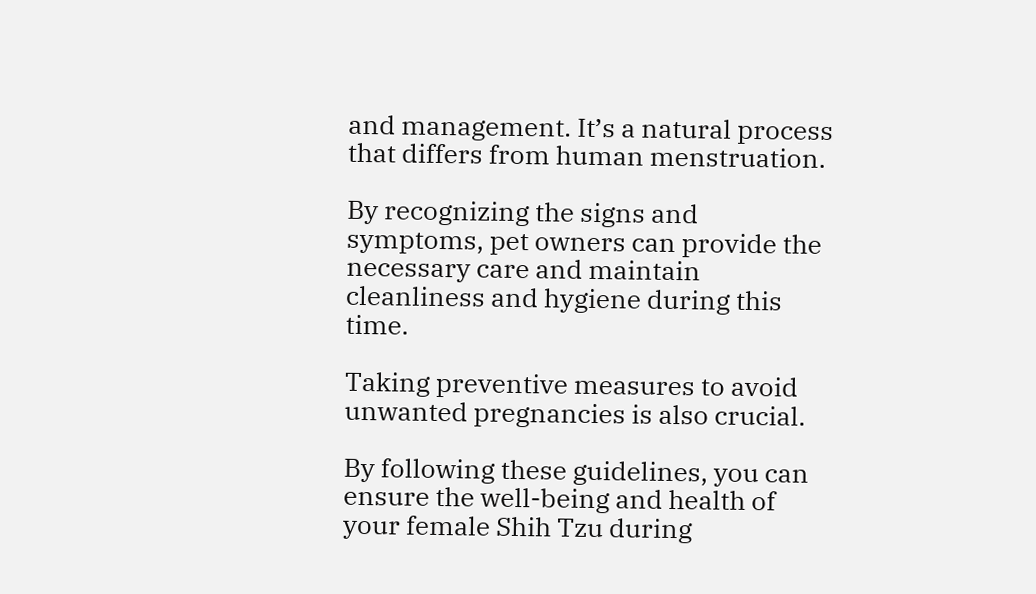and management. It’s a natural process that differs from human menstruation.

By recognizing the signs and symptoms, pet owners can provide the necessary care and maintain cleanliness and hygiene during this time.

Taking preventive measures to avoid unwanted pregnancies is also crucial.

By following these guidelines, you can ensure the well-being and health of your female Shih Tzu during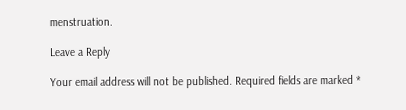menstruation.

Leave a Reply

Your email address will not be published. Required fields are marked *